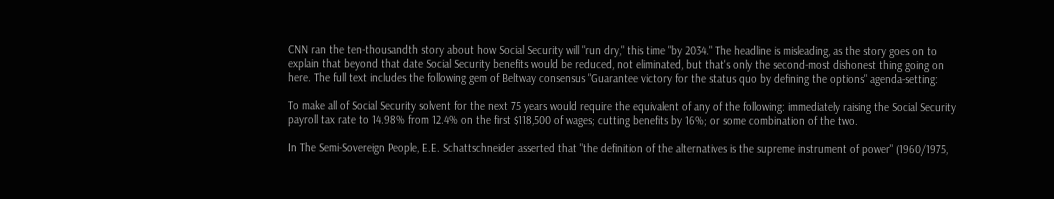CNN ran the ten-thousandth story about how Social Security will "run dry," this time "by 2034." The headline is misleading, as the story goes on to explain that beyond that date Social Security benefits would be reduced, not eliminated, but that's only the second-most dishonest thing going on here. The full text includes the following gem of Beltway consensus "Guarantee victory for the status quo by defining the options" agenda-setting:

To make all of Social Security solvent for the next 75 years would require the equivalent of any of the following: immediately raising the Social Security payroll tax rate to 14.98% from 12.4% on the first $118,500 of wages; cutting benefits by 16%; or some combination of the two.

In The Semi-Sovereign People, E.E. Schattschneider asserted that "the definition of the alternatives is the supreme instrument of power" (1960/1975,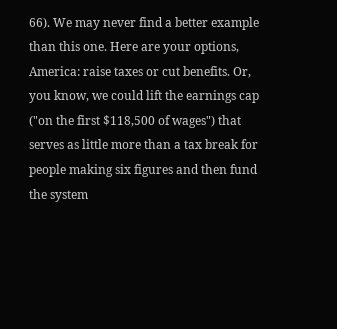66). We may never find a better example than this one. Here are your options, America: raise taxes or cut benefits. Or, you know, we could lift the earnings cap ("on the first $118,500 of wages") that serves as little more than a tax break for people making six figures and then fund the system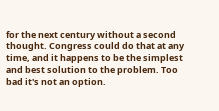for the next century without a second thought. Congress could do that at any time, and it happens to be the simplest and best solution to the problem. Too bad it's not an option.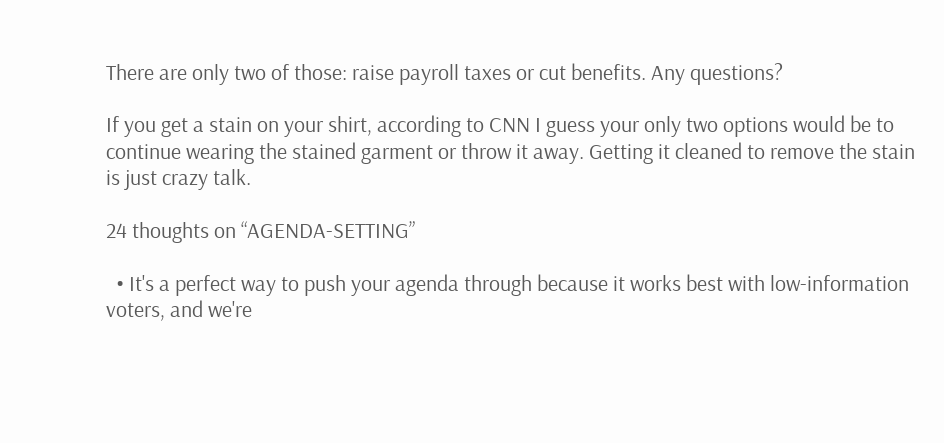There are only two of those: raise payroll taxes or cut benefits. Any questions?

If you get a stain on your shirt, according to CNN I guess your only two options would be to continue wearing the stained garment or throw it away. Getting it cleaned to remove the stain is just crazy talk.

24 thoughts on “AGENDA-SETTING”

  • It's a perfect way to push your agenda through because it works best with low-information voters, and we're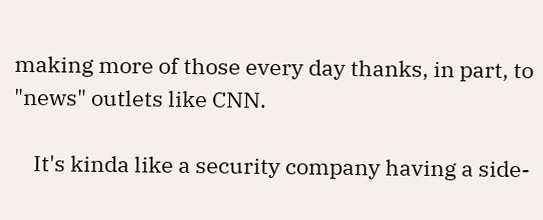making more of those every day thanks, in part, to "news" outlets like CNN.

    It's kinda like a security company having a side-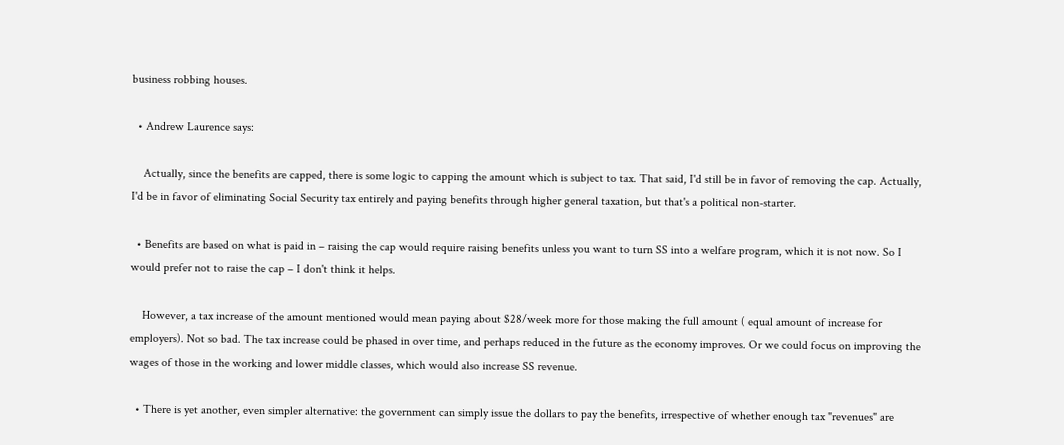business robbing houses.

  • Andrew Laurence says:

    Actually, since the benefits are capped, there is some logic to capping the amount which is subject to tax. That said, I'd still be in favor of removing the cap. Actually, I'd be in favor of eliminating Social Security tax entirely and paying benefits through higher general taxation, but that's a political non-starter.

  • Benefits are based on what is paid in – raising the cap would require raising benefits unless you want to turn SS into a welfare program, which it is not now. So I would prefer not to raise the cap – I don't think it helps.

    However, a tax increase of the amount mentioned would mean paying about $28/week more for those making the full amount ( equal amount of increase for employers). Not so bad. The tax increase could be phased in over time, and perhaps reduced in the future as the economy improves. Or we could focus on improving the wages of those in the working and lower middle classes, which would also increase SS revenue.

  • There is yet another, even simpler alternative: the government can simply issue the dollars to pay the benefits, irrespective of whether enough tax "revenues" are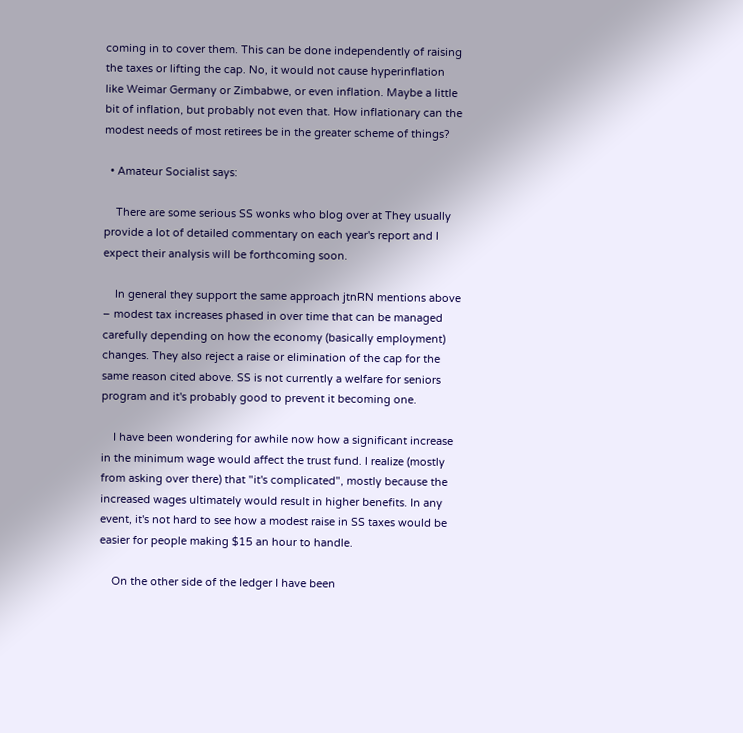coming in to cover them. This can be done independently of raising the taxes or lifting the cap. No, it would not cause hyperinflation like Weimar Germany or Zimbabwe, or even inflation. Maybe a little bit of inflation, but probably not even that. How inflationary can the modest needs of most retirees be in the greater scheme of things?

  • Amateur Socialist says:

    There are some serious SS wonks who blog over at They usually provide a lot of detailed commentary on each year's report and I expect their analysis will be forthcoming soon.

    In general they support the same approach jtnRN mentions above – modest tax increases phased in over time that can be managed carefully depending on how the economy (basically employment) changes. They also reject a raise or elimination of the cap for the same reason cited above. SS is not currently a welfare for seniors program and it's probably good to prevent it becoming one.

    I have been wondering for awhile now how a significant increase in the minimum wage would affect the trust fund. I realize (mostly from asking over there) that "it's complicated", mostly because the increased wages ultimately would result in higher benefits. In any event, it's not hard to see how a modest raise in SS taxes would be easier for people making $15 an hour to handle.

    On the other side of the ledger I have been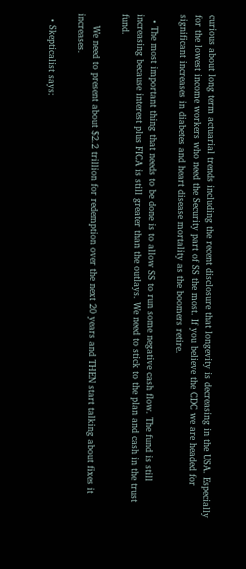curious about long term actuarial trends including the recent disclosure that longevity is decreasing in the USA. Especially for the lowest income workers who need the Security part of SS the most. If you believe the CDC we are headed for significant increases in diabetes and heart disease mortality as the boomers retire.

  • The most important thing that needs to be done is to allow SS to run some negative cash flow. The fund is still increasing because interest plus FICA is still greater than the outlays. We need to stick to the plan and cash in the trust fund.

    We need to present about $2.2 trillion for redemption over the next 20 years and THEN start talking about fixes it increases.

  • Skepticalist says: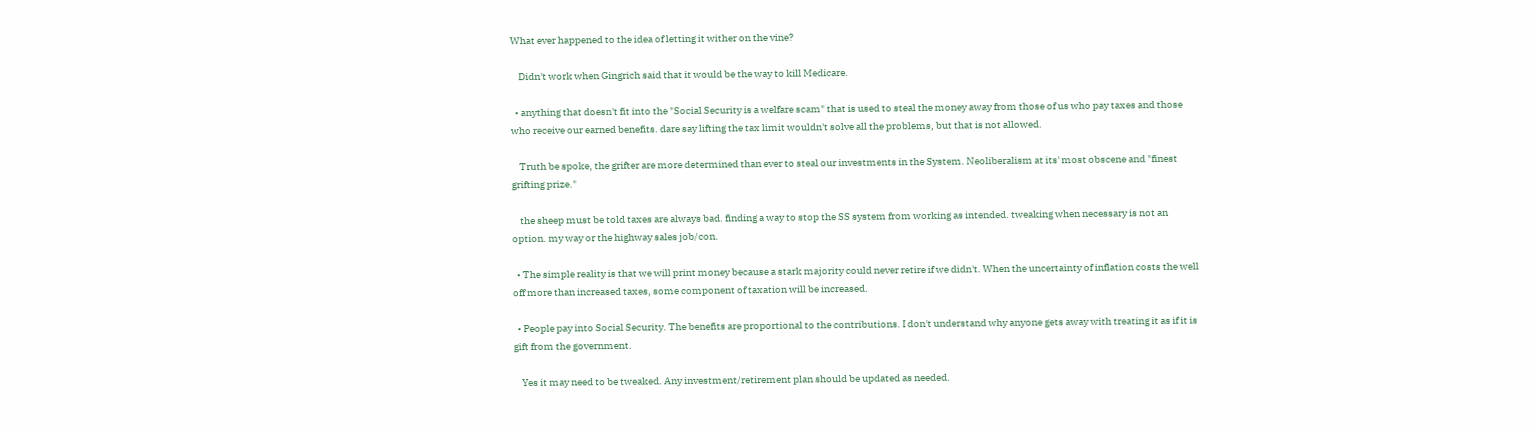What ever happened to the idea of letting it wither on the vine?

    Didn't work when Gingrich said that it would be the way to kill Medicare.

  • anything that doesn't fit into the "Social Security is a welfare scam" that is used to steal the money away from those of us who pay taxes and those who receive our earned benefits. dare say lifting the tax limit wouldn't solve all the problems, but that is not allowed.

    Truth be spoke, the grifter are more determined than ever to steal our investments in the System. Neoliberalism at its' most obscene and "finest grifting prize."

    the sheep must be told taxes are always bad. finding a way to stop the SS system from working as intended. tweaking when necessary is not an option. my way or the highway sales job/con.

  • The simple reality is that we will print money because a stark majority could never retire if we didn't. When the uncertainty of inflation costs the well off more than increased taxes, some component of taxation will be increased.

  • People pay into Social Security. The benefits are proportional to the contributions. I don't understand why anyone gets away with treating it as if it is gift from the government.

    Yes it may need to be tweaked. Any investment/retirement plan should be updated as needed.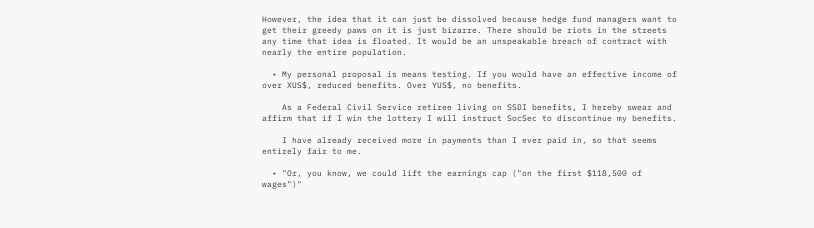However, the idea that it can just be dissolved because hedge fund managers want to get their greedy paws on it is just bizarre. There should be riots in the streets any time that idea is floated. It would be an unspeakable breach of contract with nearly the entire population.

  • My personal proposal is means testing. If you would have an effective income of over XUS$, reduced benefits. Over YUS$, no benefits.

    As a Federal Civil Service retiree living on SSDI benefits, I hereby swear and affirm that if I win the lottery I will instruct SocSec to discontinue my benefits.

    I have already received more in payments than I ever paid in, so that seems entirely fair to me.

  • "Or, you know, we could lift the earnings cap ("on the first $118,500 of wages")"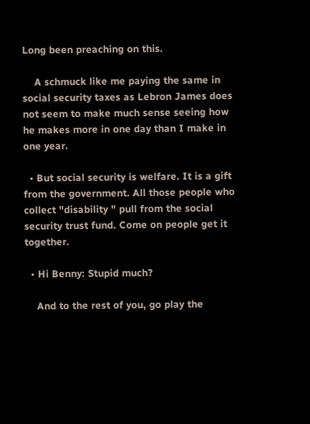Long been preaching on this.

    A schmuck like me paying the same in social security taxes as Lebron James does not seem to make much sense seeing how he makes more in one day than I make in one year.

  • But social security is welfare. It is a gift from the government. All those people who collect "disability " pull from the social security trust fund. Come on people get it together.

  • Hi Benny: Stupid much?

    And to the rest of you, go play the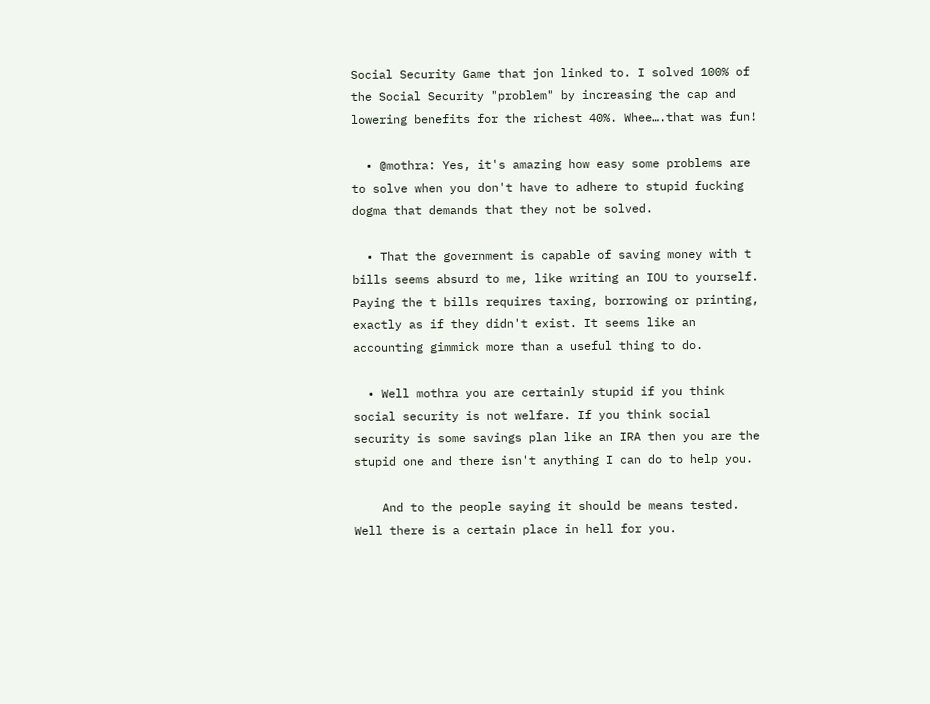Social Security Game that jon linked to. I solved 100% of the Social Security "problem" by increasing the cap and lowering benefits for the richest 40%. Whee….that was fun!

  • @mothra: Yes, it's amazing how easy some problems are to solve when you don't have to adhere to stupid fucking dogma that demands that they not be solved.

  • That the government is capable of saving money with t bills seems absurd to me, like writing an IOU to yourself. Paying the t bills requires taxing, borrowing or printing, exactly as if they didn't exist. It seems like an accounting gimmick more than a useful thing to do.

  • Well mothra you are certainly stupid if you think social security is not welfare. If you think social security is some savings plan like an IRA then you are the stupid one and there isn't anything I can do to help you.

    And to the people saying it should be means tested. Well there is a certain place in hell for you.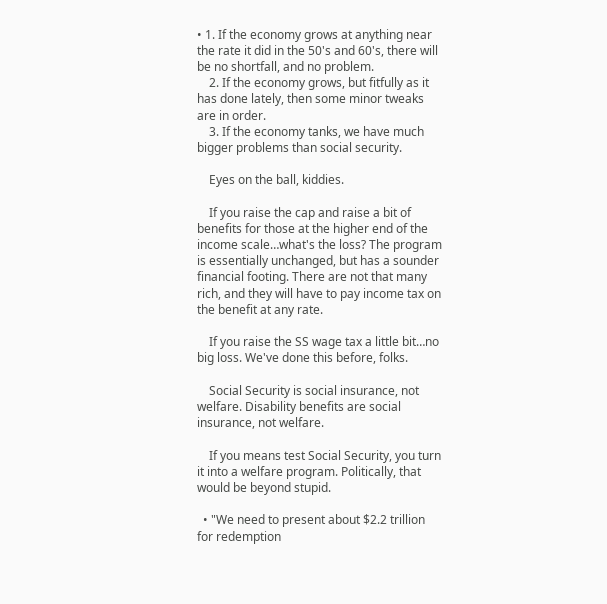• 1. If the economy grows at anything near the rate it did in the 50's and 60's, there will be no shortfall, and no problem.
    2. If the economy grows, but fitfully as it has done lately, then some minor tweaks are in order.
    3. If the economy tanks, we have much bigger problems than social security.

    Eyes on the ball, kiddies.

    If you raise the cap and raise a bit of benefits for those at the higher end of the income scale…what's the loss? The program is essentially unchanged, but has a sounder financial footing. There are not that many rich, and they will have to pay income tax on the benefit at any rate.

    If you raise the SS wage tax a little bit…no big loss. We've done this before, folks.

    Social Security is social insurance, not welfare. Disability benefits are social insurance, not welfare.

    If you means test Social Security, you turn it into a welfare program. Politically, that would be beyond stupid.

  • "We need to present about $2.2 trillion for redemption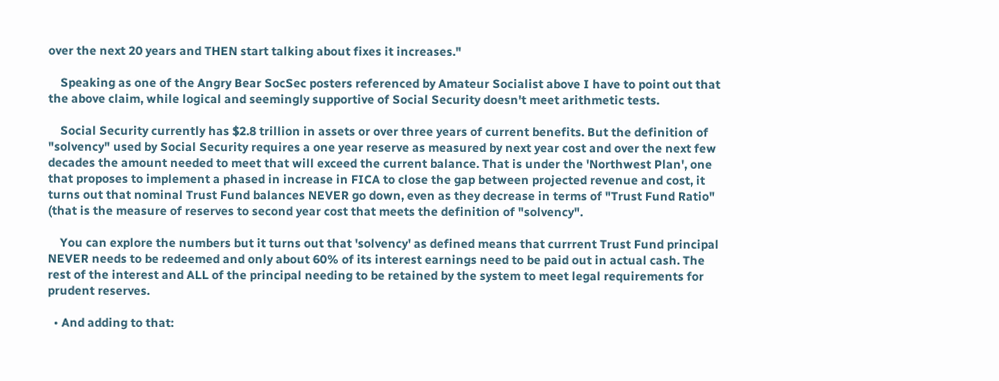over the next 20 years and THEN start talking about fixes it increases."

    Speaking as one of the Angry Bear SocSec posters referenced by Amateur Socialist above I have to point out that the above claim, while logical and seemingly supportive of Social Security doesn't meet arithmetic tests.

    Social Security currently has $2.8 trillion in assets or over three years of current benefits. But the definition of "solvency" used by Social Security requires a one year reserve as measured by next year cost and over the next few decades the amount needed to meet that will exceed the current balance. That is under the 'Northwest Plan', one that proposes to implement a phased in increase in FICA to close the gap between projected revenue and cost, it turns out that nominal Trust Fund balances NEVER go down, even as they decrease in terms of "Trust Fund Ratio" (that is the measure of reserves to second year cost that meets the definition of "solvency".

    You can explore the numbers but it turns out that 'solvency' as defined means that currrent Trust Fund principal NEVER needs to be redeemed and only about 60% of its interest earnings need to be paid out in actual cash. The rest of the interest and ALL of the principal needing to be retained by the system to meet legal requirements for prudent reserves.

  • And adding to that: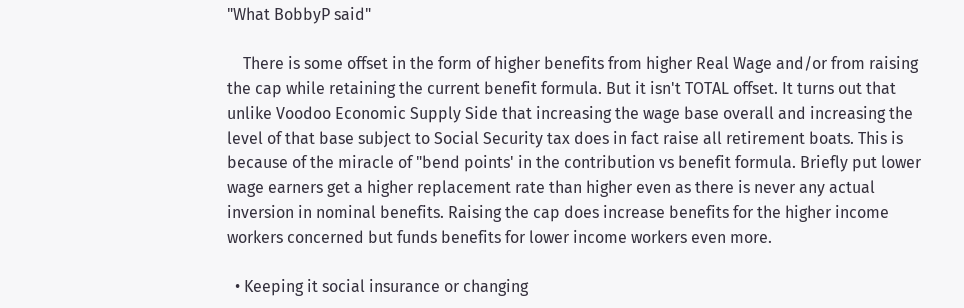"What BobbyP said"

    There is some offset in the form of higher benefits from higher Real Wage and/or from raising the cap while retaining the current benefit formula. But it isn't TOTAL offset. It turns out that unlike Voodoo Economic Supply Side that increasing the wage base overall and increasing the level of that base subject to Social Security tax does in fact raise all retirement boats. This is because of the miracle of "bend points' in the contribution vs benefit formula. Briefly put lower wage earners get a higher replacement rate than higher even as there is never any actual inversion in nominal benefits. Raising the cap does increase benefits for the higher income workers concerned but funds benefits for lower income workers even more.

  • Keeping it social insurance or changing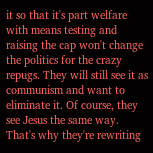it so that it's part welfare with means testing and raising the cap won't change the politics for the crazy repugs. They will still see it as communism and want to eliminate it. Of course, they see Jesus the same way. That's why they're rewriting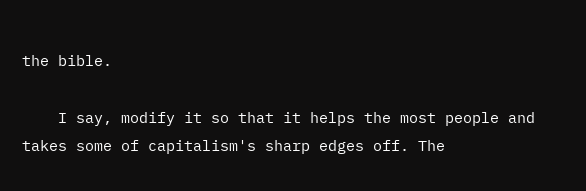the bible.

    I say, modify it so that it helps the most people and takes some of capitalism's sharp edges off. The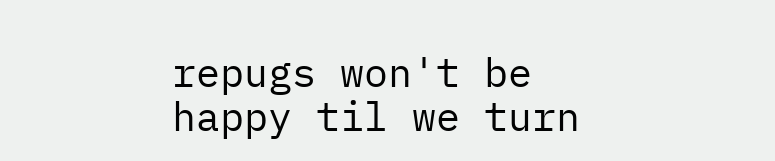repugs won't be happy til we turn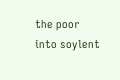the poor into soylent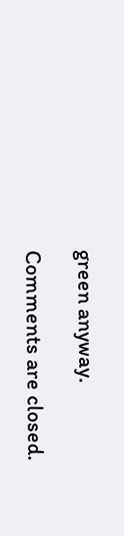green anyway.

Comments are closed.